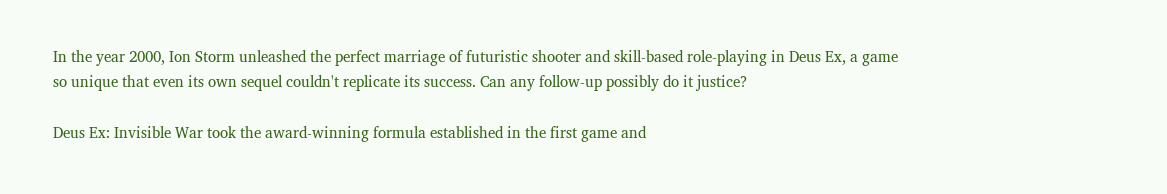In the year 2000, Ion Storm unleashed the perfect marriage of futuristic shooter and skill-based role-playing in Deus Ex, a game so unique that even its own sequel couldn't replicate its success. Can any follow-up possibly do it justice?

Deus Ex: Invisible War took the award-winning formula established in the first game and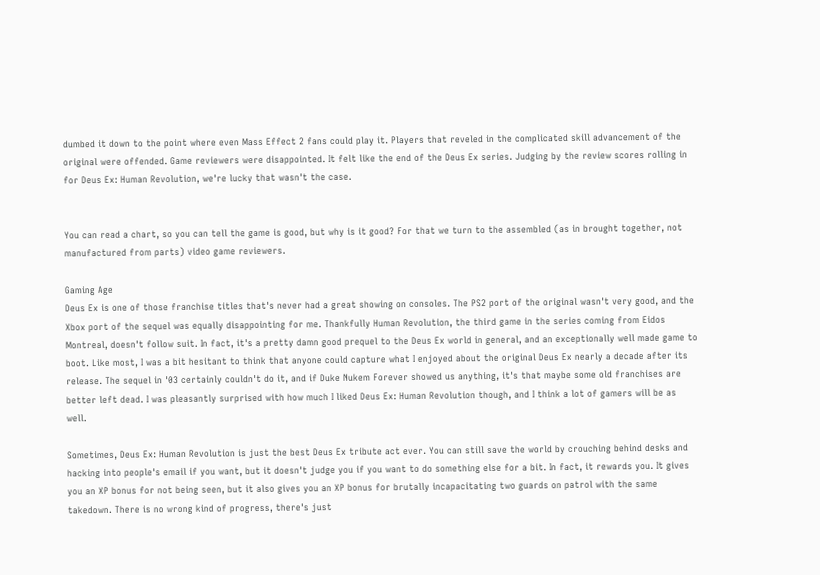dumbed it down to the point where even Mass Effect 2 fans could play it. Players that reveled in the complicated skill advancement of the original were offended. Game reviewers were disappointed. It felt like the end of the Deus Ex series. Judging by the review scores rolling in for Deus Ex: Human Revolution, we're lucky that wasn't the case.


You can read a chart, so you can tell the game is good, but why is it good? For that we turn to the assembled (as in brought together, not manufactured from parts) video game reviewers.

Gaming Age
Deus Ex is one of those franchise titles that's never had a great showing on consoles. The PS2 port of the original wasn't very good, and the Xbox port of the sequel was equally disappointing for me. Thankfully Human Revolution, the third game in the series coming from Eidos Montreal, doesn't follow suit. In fact, it's a pretty damn good prequel to the Deus Ex world in general, and an exceptionally well made game to boot. Like most, I was a bit hesitant to think that anyone could capture what I enjoyed about the original Deus Ex nearly a decade after its release. The sequel in '03 certainly couldn't do it, and if Duke Nukem Forever showed us anything, it's that maybe some old franchises are better left dead. I was pleasantly surprised with how much I liked Deus Ex: Human Revolution though, and I think a lot of gamers will be as well.

Sometimes, Deus Ex: Human Revolution is just the best Deus Ex tribute act ever. You can still save the world by crouching behind desks and hacking into people's email if you want, but it doesn't judge you if you want to do something else for a bit. In fact, it rewards you. It gives you an XP bonus for not being seen, but it also gives you an XP bonus for brutally incapacitating two guards on patrol with the same takedown. There is no wrong kind of progress, there's just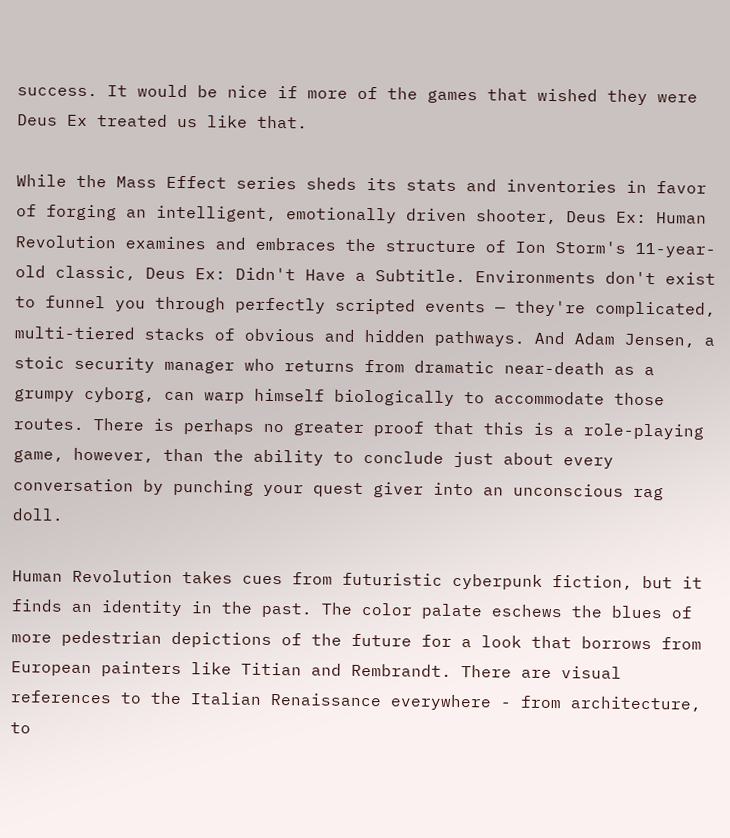success. It would be nice if more of the games that wished they were Deus Ex treated us like that.

While the Mass Effect series sheds its stats and inventories in favor of forging an intelligent, emotionally driven shooter, Deus Ex: Human Revolution examines and embraces the structure of Ion Storm's 11-year-old classic, Deus Ex: Didn't Have a Subtitle. Environments don't exist to funnel you through perfectly scripted events — they're complicated, multi-tiered stacks of obvious and hidden pathways. And Adam Jensen, a stoic security manager who returns from dramatic near-death as a grumpy cyborg, can warp himself biologically to accommodate those routes. There is perhaps no greater proof that this is a role-playing game, however, than the ability to conclude just about every conversation by punching your quest giver into an unconscious rag doll.

Human Revolution takes cues from futuristic cyberpunk fiction, but it finds an identity in the past. The color palate eschews the blues of more pedestrian depictions of the future for a look that borrows from European painters like Titian and Rembrandt. There are visual references to the Italian Renaissance everywhere - from architecture, to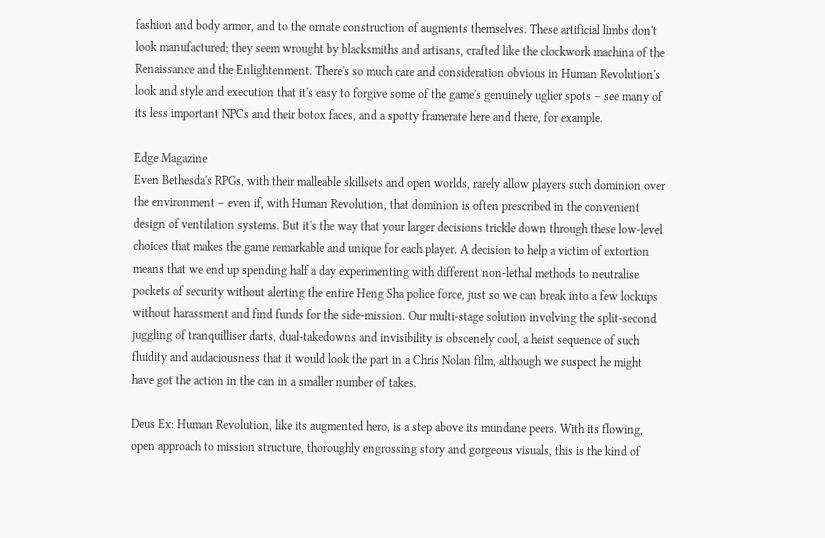fashion and body armor, and to the ornate construction of augments themselves. These artificial limbs don't look manufactured; they seem wrought by blacksmiths and artisans, crafted like the clockwork machina of the Renaissance and the Enlightenment. There's so much care and consideration obvious in Human Revolution's look and style and execution that it's easy to forgive some of the game's genuinely uglier spots – see many of its less important NPCs and their botox faces, and a spotty framerate here and there, for example.

Edge Magazine
Even Bethesda's RPGs, with their malleable skillsets and open worlds, rarely allow players such dominion over the environment – even if, with Human Revolution, that dominion is often prescribed in the convenient design of ventilation systems. But it's the way that your larger decisions trickle down through these low-level choices that makes the game remarkable and unique for each player. A decision to help a victim of extortion means that we end up spending half a day experimenting with different non-lethal methods to neutralise pockets of security without alerting the entire Heng Sha police force, just so we can break into a few lockups without harassment and find funds for the side-mission. Our multi-stage solution involving the split-second juggling of tranquilliser darts, dual-takedowns and invisibility is obscenely cool, a heist sequence of such fluidity and audaciousness that it would look the part in a Chris Nolan film, although we suspect he might have got the action in the can in a smaller number of takes.

Deus Ex: Human Revolution, like its augmented hero, is a step above its mundane peers. With its flowing, open approach to mission structure, thoroughly engrossing story and gorgeous visuals, this is the kind of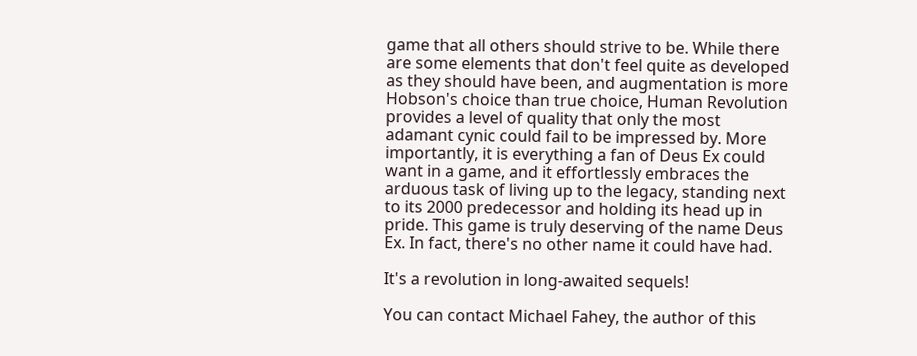game that all others should strive to be. While there are some elements that don't feel quite as developed as they should have been, and augmentation is more Hobson's choice than true choice, Human Revolution provides a level of quality that only the most adamant cynic could fail to be impressed by. More importantly, it is everything a fan of Deus Ex could want in a game, and it effortlessly embraces the arduous task of living up to the legacy, standing next to its 2000 predecessor and holding its head up in pride. This game is truly deserving of the name Deus Ex. In fact, there's no other name it could have had.

It's a revolution in long-awaited sequels!

You can contact Michael Fahey, the author of this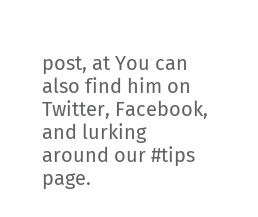post, at You can also find him on Twitter, Facebook, and lurking around our #tips page.